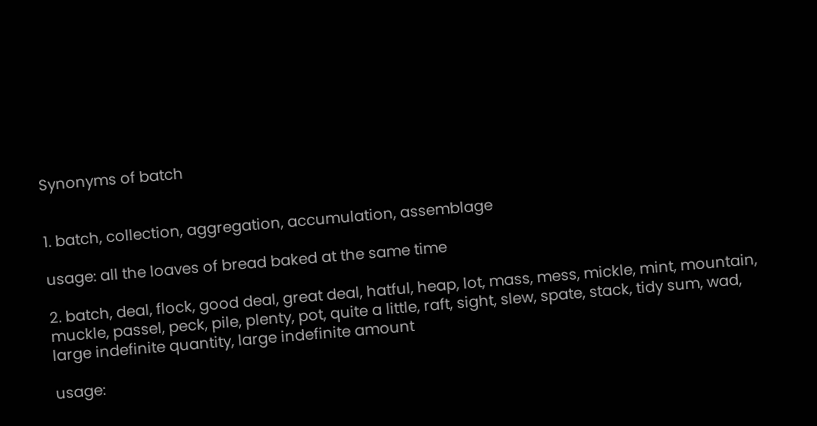Synonyms of batch


1. batch, collection, aggregation, accumulation, assemblage

usage: all the loaves of bread baked at the same time

2. batch, deal, flock, good deal, great deal, hatful, heap, lot, mass, mess, mickle, mint, mountain, muckle, passel, peck, pile, plenty, pot, quite a little, raft, sight, slew, spate, stack, tidy sum, wad, large indefinite quantity, large indefinite amount

usage: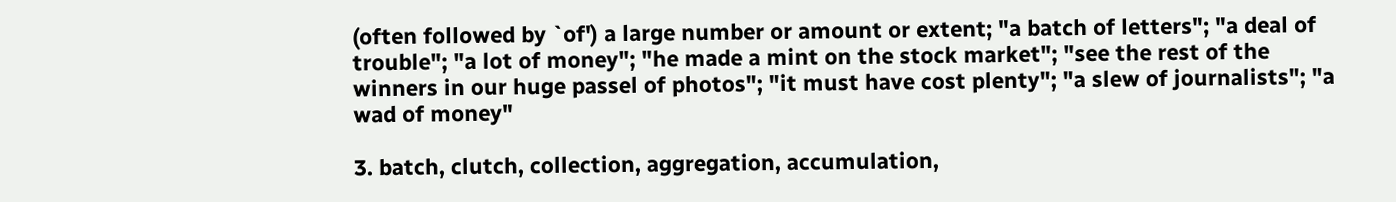(often followed by `of') a large number or amount or extent; "a batch of letters"; "a deal of trouble"; "a lot of money"; "he made a mint on the stock market"; "see the rest of the winners in our huge passel of photos"; "it must have cost plenty"; "a slew of journalists"; "a wad of money"

3. batch, clutch, collection, aggregation, accumulation,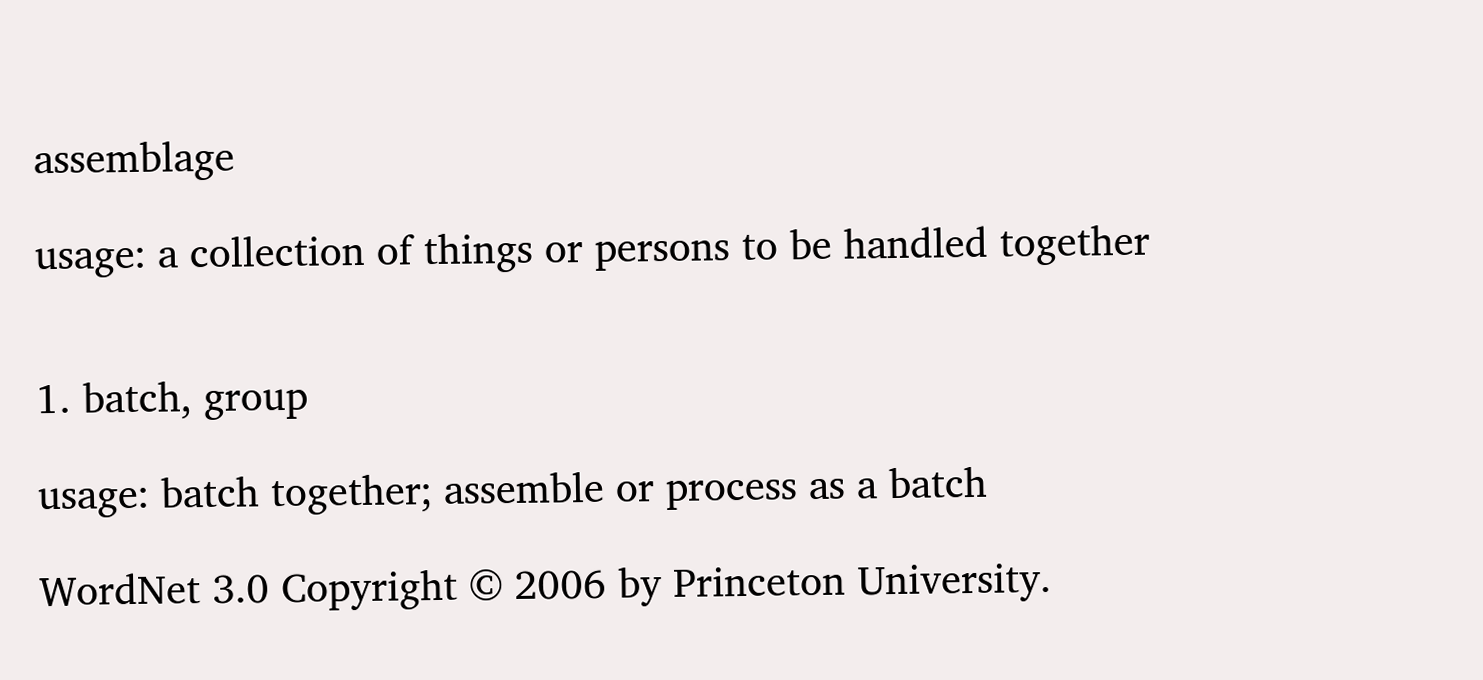assemblage

usage: a collection of things or persons to be handled together


1. batch, group

usage: batch together; assemble or process as a batch

WordNet 3.0 Copyright © 2006 by Princeton University.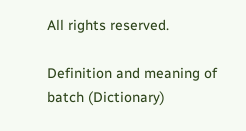All rights reserved.

Definition and meaning of batch (Dictionary)